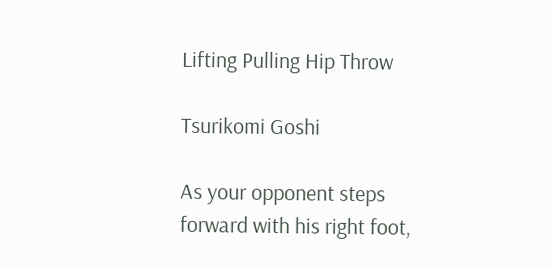Lifting Pulling Hip Throw

Tsurikomi Goshi

As your opponent steps forward with his right foot,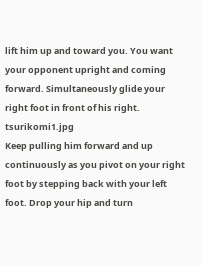lift him up and toward you. You want your opponent upright and coming forward. Simultaneously glide your right foot in front of his right. tsurikomi1.jpg
Keep pulling him forward and up continuously as you pivot on your right foot by stepping back with your left foot. Drop your hip and turn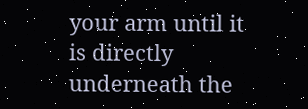your arm until it is directly underneath the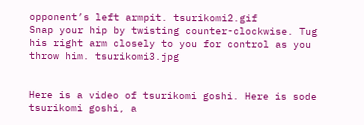opponent’s left armpit. tsurikomi2.gif
Snap your hip by twisting counter-clockwise. Tug his right arm closely to you for control as you throw him. tsurikomi3.jpg


Here is a video of tsurikomi goshi. Here is sode tsurikomi goshi, a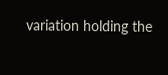variation holding the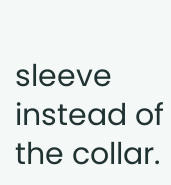sleeve instead of the collar.